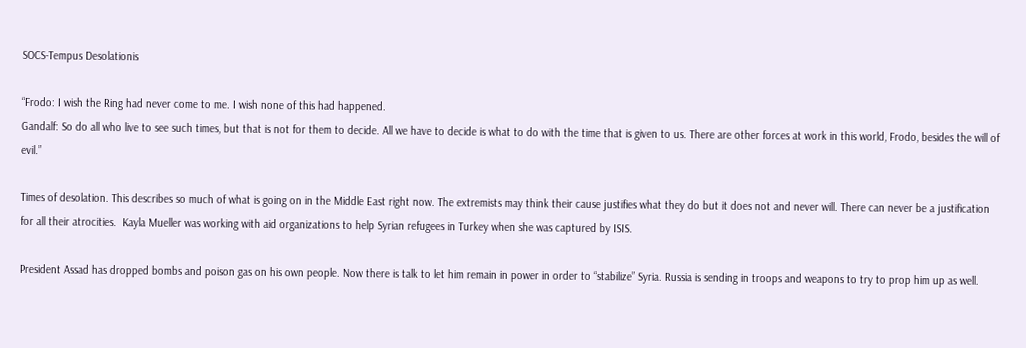SOCS-Tempus Desolationis

“Frodo: I wish the Ring had never come to me. I wish none of this had happened.
Gandalf: So do all who live to see such times, but that is not for them to decide. All we have to decide is what to do with the time that is given to us. There are other forces at work in this world, Frodo, besides the will of evil.”

Times of desolation. This describes so much of what is going on in the Middle East right now. The extremists may think their cause justifies what they do but it does not and never will. There can never be a justification for all their atrocities.  Kayla Mueller was working with aid organizations to help Syrian refugees in Turkey when she was captured by ISIS.

President Assad has dropped bombs and poison gas on his own people. Now there is talk to let him remain in power in order to “stabilize” Syria. Russia is sending in troops and weapons to try to prop him up as well.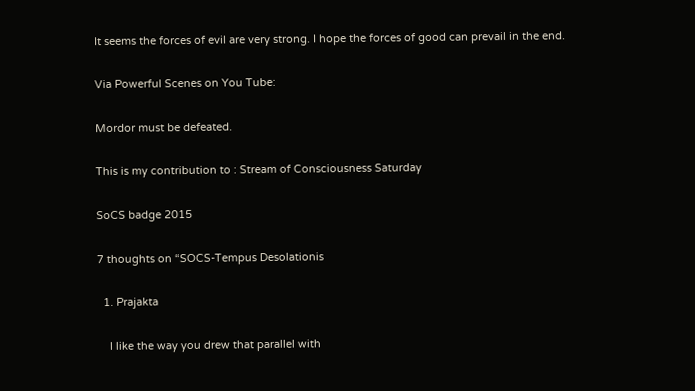It seems the forces of evil are very strong. I hope the forces of good can prevail in the end.

Via Powerful Scenes on You Tube:

Mordor must be defeated.

This is my contribution to : Stream of Consciousness Saturday

SoCS badge 2015

7 thoughts on “SOCS-Tempus Desolationis

  1. Prajakta

    I like the way you drew that parallel with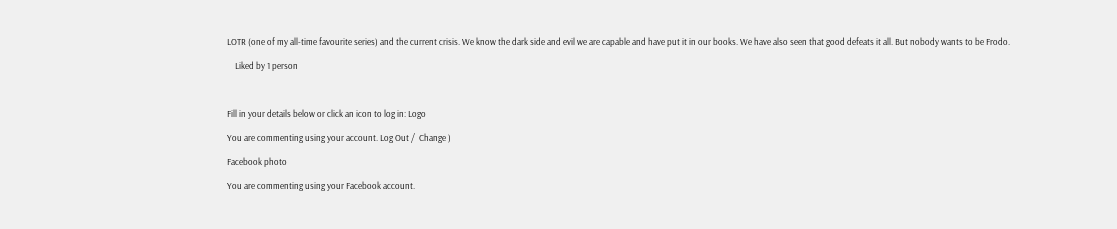LOTR (one of my all-time favourite series) and the current crisis. We know the dark side and evil we are capable and have put it in our books. We have also seen that good defeats it all. But nobody wants to be Frodo.

    Liked by 1 person



Fill in your details below or click an icon to log in: Logo

You are commenting using your account. Log Out /  Change )

Facebook photo

You are commenting using your Facebook account.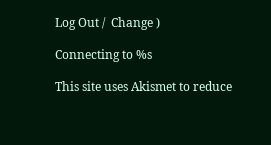Log Out /  Change )

Connecting to %s

This site uses Akismet to reduce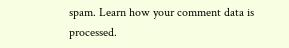spam. Learn how your comment data is processed.